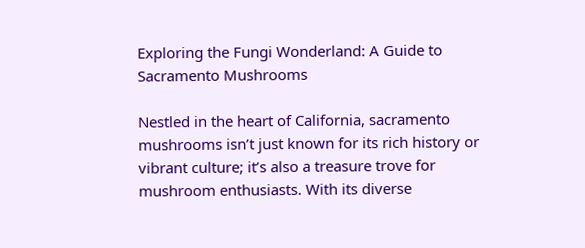Exploring the Fungi Wonderland: A Guide to Sacramento Mushrooms

Nestled in the heart of California, sacramento mushrooms isn’t just known for its rich history or vibrant culture; it’s also a treasure trove for mushroom enthusiasts. With its diverse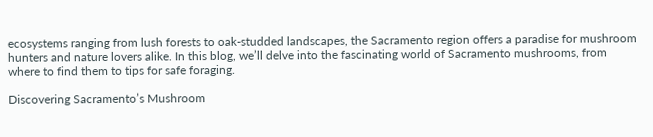ecosystems ranging from lush forests to oak-studded landscapes, the Sacramento region offers a paradise for mushroom hunters and nature lovers alike. In this blog, we’ll delve into the fascinating world of Sacramento mushrooms, from where to find them to tips for safe foraging.

Discovering Sacramento’s Mushroom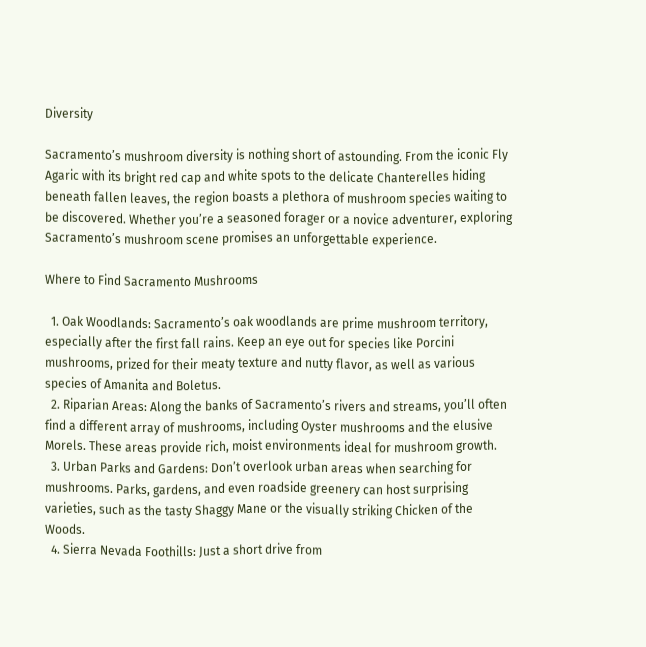Diversity

Sacramento’s mushroom diversity is nothing short of astounding. From the iconic Fly Agaric with its bright red cap and white spots to the delicate Chanterelles hiding beneath fallen leaves, the region boasts a plethora of mushroom species waiting to be discovered. Whether you’re a seasoned forager or a novice adventurer, exploring Sacramento’s mushroom scene promises an unforgettable experience.

Where to Find Sacramento Mushrooms

  1. Oak Woodlands: Sacramento’s oak woodlands are prime mushroom territory, especially after the first fall rains. Keep an eye out for species like Porcini mushrooms, prized for their meaty texture and nutty flavor, as well as various species of Amanita and Boletus.
  2. Riparian Areas: Along the banks of Sacramento’s rivers and streams, you’ll often find a different array of mushrooms, including Oyster mushrooms and the elusive Morels. These areas provide rich, moist environments ideal for mushroom growth.
  3. Urban Parks and Gardens: Don’t overlook urban areas when searching for mushrooms. Parks, gardens, and even roadside greenery can host surprising varieties, such as the tasty Shaggy Mane or the visually striking Chicken of the Woods.
  4. Sierra Nevada Foothills: Just a short drive from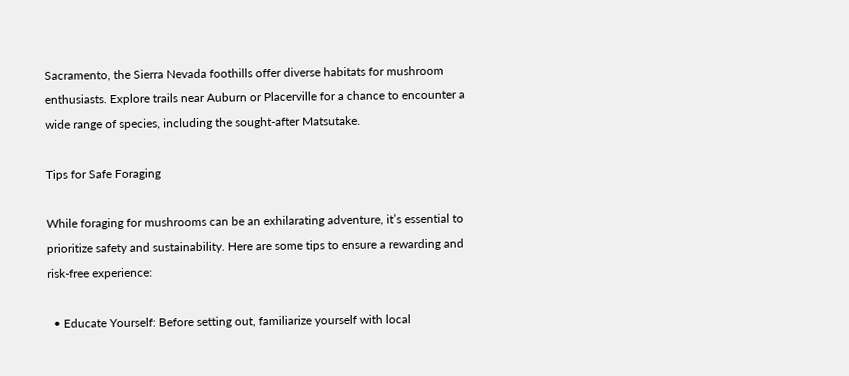Sacramento, the Sierra Nevada foothills offer diverse habitats for mushroom enthusiasts. Explore trails near Auburn or Placerville for a chance to encounter a wide range of species, including the sought-after Matsutake.

Tips for Safe Foraging

While foraging for mushrooms can be an exhilarating adventure, it’s essential to prioritize safety and sustainability. Here are some tips to ensure a rewarding and risk-free experience:

  • Educate Yourself: Before setting out, familiarize yourself with local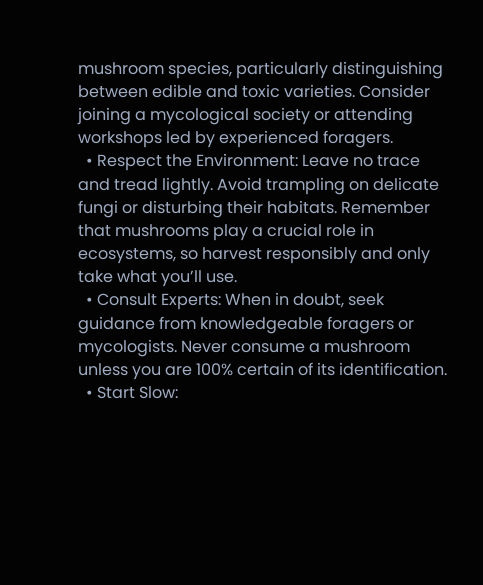mushroom species, particularly distinguishing between edible and toxic varieties. Consider joining a mycological society or attending workshops led by experienced foragers.
  • Respect the Environment: Leave no trace and tread lightly. Avoid trampling on delicate fungi or disturbing their habitats. Remember that mushrooms play a crucial role in ecosystems, so harvest responsibly and only take what you’ll use.
  • Consult Experts: When in doubt, seek guidance from knowledgeable foragers or mycologists. Never consume a mushroom unless you are 100% certain of its identification.
  • Start Slow: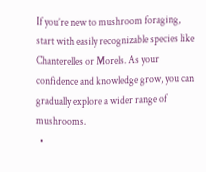If you’re new to mushroom foraging, start with easily recognizable species like Chanterelles or Morels. As your confidence and knowledge grow, you can gradually explore a wider range of mushrooms.
  •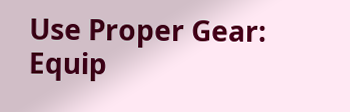Use Proper Gear: Equip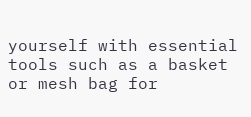yourself with essential tools such as a basket or mesh bag for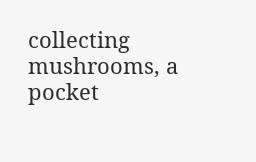collecting mushrooms, a pocket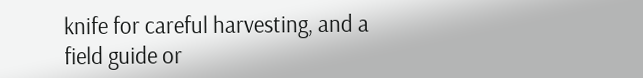knife for careful harvesting, and a field guide or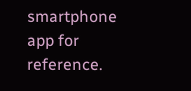smartphone app for reference.